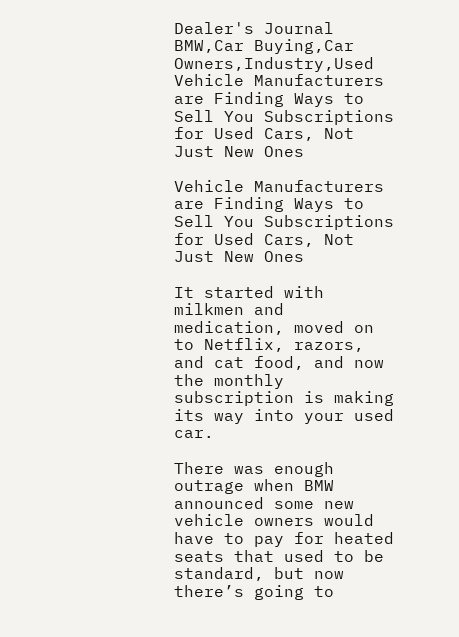Dealer's Journal BMW,Car Buying,Car Owners,Industry,Used Vehicle Manufacturers are Finding Ways to Sell You Subscriptions for Used Cars, Not Just New Ones

Vehicle Manufacturers are Finding Ways to Sell You Subscriptions for Used Cars, Not Just New Ones

It started with milkmen and medication, moved on to Netflix, razors, and cat food, and now the monthly subscription is making its way into your used car.

There was enough outrage when BMW announced some new vehicle owners would have to pay for heated seats that used to be standard, but now there’s going to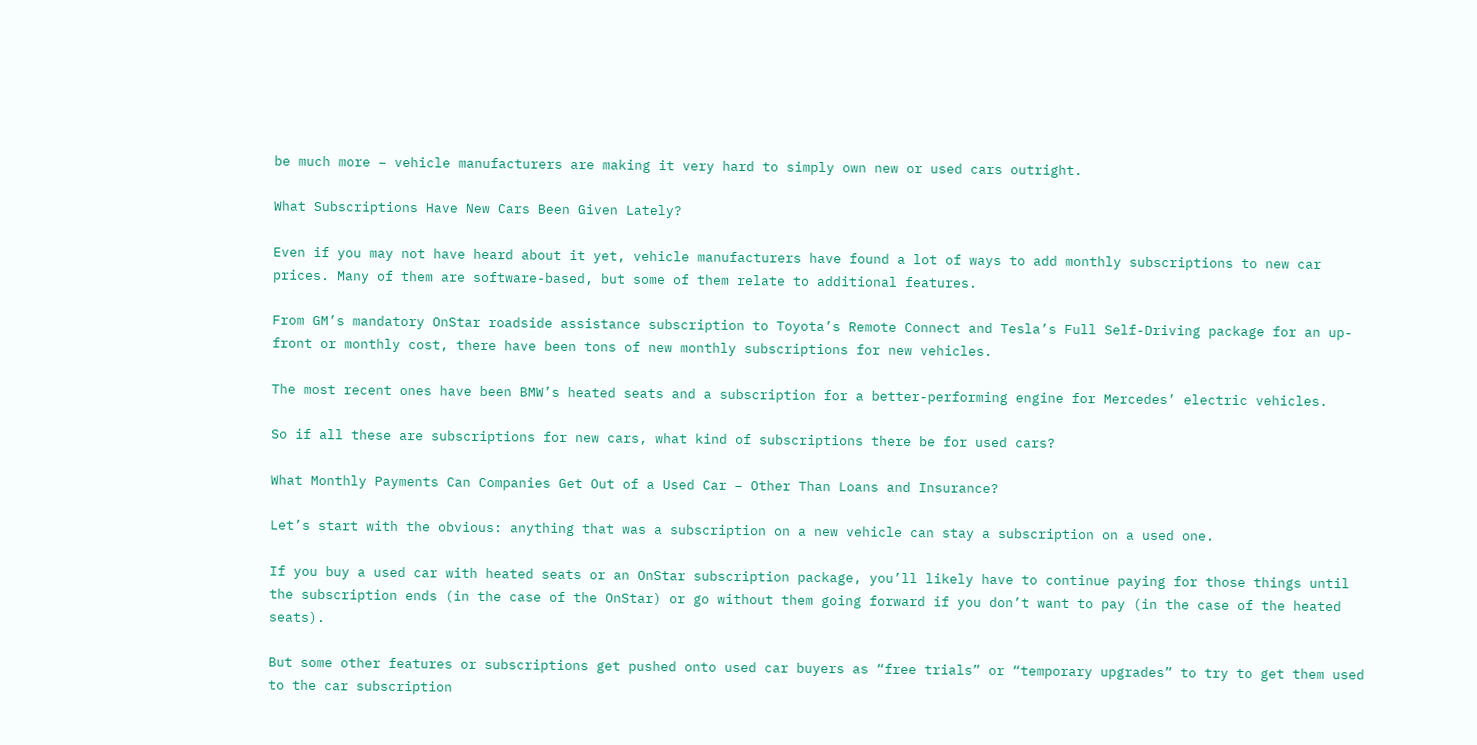be much more – vehicle manufacturers are making it very hard to simply own new or used cars outright.

What Subscriptions Have New Cars Been Given Lately?

Even if you may not have heard about it yet, vehicle manufacturers have found a lot of ways to add monthly subscriptions to new car prices. Many of them are software-based, but some of them relate to additional features.

From GM’s mandatory OnStar roadside assistance subscription to Toyota’s Remote Connect and Tesla’s Full Self-Driving package for an up-front or monthly cost, there have been tons of new monthly subscriptions for new vehicles.

The most recent ones have been BMW’s heated seats and a subscription for a better-performing engine for Mercedes’ electric vehicles.

So if all these are subscriptions for new cars, what kind of subscriptions there be for used cars?

What Monthly Payments Can Companies Get Out of a Used Car – Other Than Loans and Insurance?

Let’s start with the obvious: anything that was a subscription on a new vehicle can stay a subscription on a used one.

If you buy a used car with heated seats or an OnStar subscription package, you’ll likely have to continue paying for those things until the subscription ends (in the case of the OnStar) or go without them going forward if you don’t want to pay (in the case of the heated seats).

But some other features or subscriptions get pushed onto used car buyers as “free trials” or “temporary upgrades” to try to get them used to the car subscription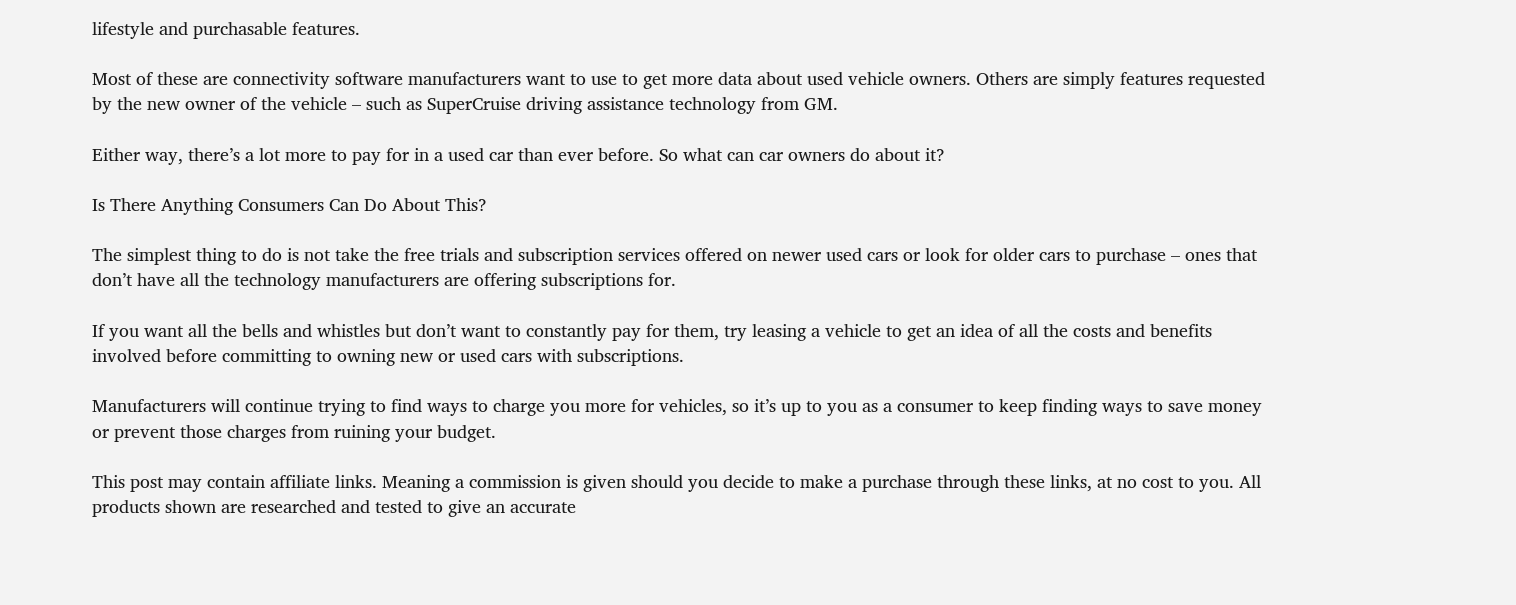lifestyle and purchasable features.

Most of these are connectivity software manufacturers want to use to get more data about used vehicle owners. Others are simply features requested by the new owner of the vehicle – such as SuperCruise driving assistance technology from GM.

Either way, there’s a lot more to pay for in a used car than ever before. So what can car owners do about it?

Is There Anything Consumers Can Do About This?

The simplest thing to do is not take the free trials and subscription services offered on newer used cars or look for older cars to purchase – ones that don’t have all the technology manufacturers are offering subscriptions for.

If you want all the bells and whistles but don’t want to constantly pay for them, try leasing a vehicle to get an idea of all the costs and benefits involved before committing to owning new or used cars with subscriptions.

Manufacturers will continue trying to find ways to charge you more for vehicles, so it’s up to you as a consumer to keep finding ways to save money or prevent those charges from ruining your budget.

This post may contain affiliate links. Meaning a commission is given should you decide to make a purchase through these links, at no cost to you. All products shown are researched and tested to give an accurate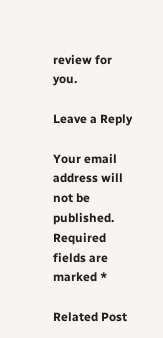review for you.

Leave a Reply

Your email address will not be published. Required fields are marked *

Related Post